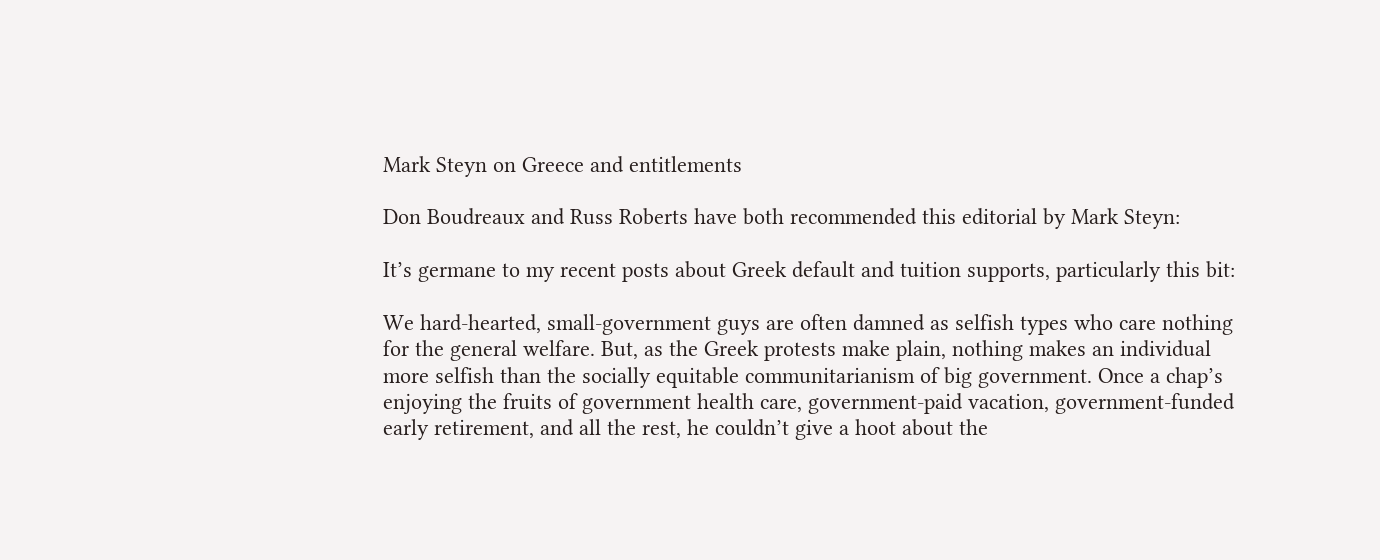Mark Steyn on Greece and entitlements

Don Boudreaux and Russ Roberts have both recommended this editorial by Mark Steyn:

It’s germane to my recent posts about Greek default and tuition supports, particularly this bit:

We hard-hearted, small-government guys are often damned as selfish types who care nothing for the general welfare. But, as the Greek protests make plain, nothing makes an individual more selfish than the socially equitable communitarianism of big government. Once a chap’s enjoying the fruits of government health care, government-paid vacation, government-funded early retirement, and all the rest, he couldn’t give a hoot about the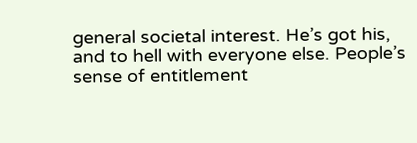general societal interest. He’s got his, and to hell with everyone else. People’s sense of entitlement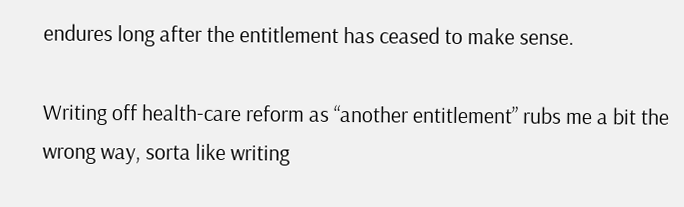endures long after the entitlement has ceased to make sense.

Writing off health-care reform as “another entitlement” rubs me a bit the wrong way, sorta like writing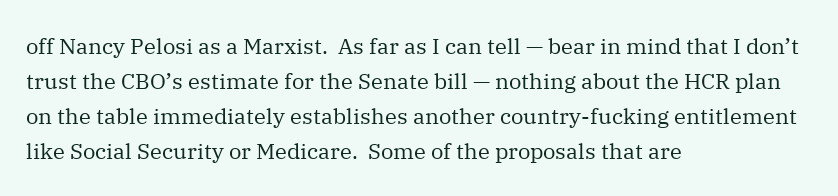off Nancy Pelosi as a Marxist.  As far as I can tell — bear in mind that I don’t trust the CBO’s estimate for the Senate bill — nothing about the HCR plan on the table immediately establishes another country-fucking entitlement like Social Security or Medicare.  Some of the proposals that are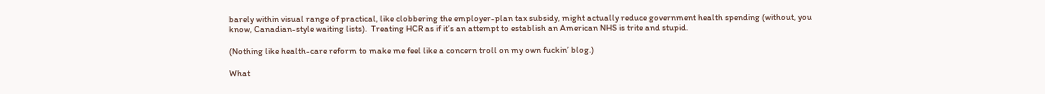barely within visual range of practical, like clobbering the employer-plan tax subsidy, might actually reduce government health spending (without, you know, Canadian-style waiting lists).  Treating HCR as if it’s an attempt to establish an American NHS is trite and stupid.

(Nothing like health-care reform to make me feel like a concern troll on my own fuckin’ blog.)

What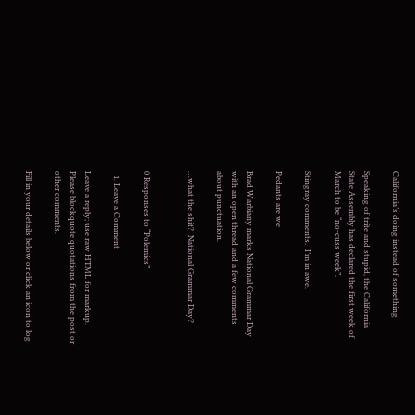California’s doing instead of something

Speaking of trite and stupid, the California State Assembly has declared the first week of March to be “no-cuss week”.

Stingray comments.  I’m in awe.

Pedants are we

Brad Warbiany marks National Grammar Day with an open thread and a few comments about punctuation.

…what the shit?  National Grammar Day?


0 Responses to “Polemics”

  1. Leave a Comment

Leave a reply; use raw HTML for markup. Please blockquote quotations from the post or other comments.

Fill in your details below or click an icon to log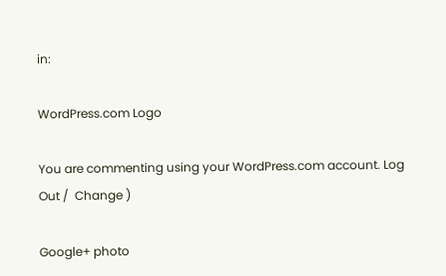in:

WordPress.com Logo

You are commenting using your WordPress.com account. Log Out /  Change )

Google+ photo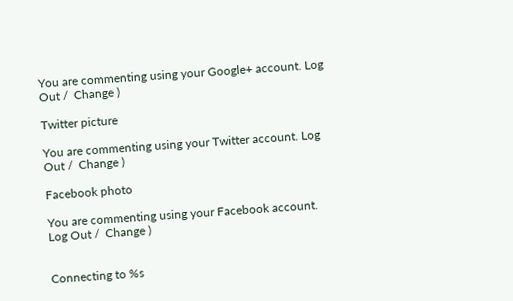You are commenting using your Google+ account. Log Out /  Change )

Twitter picture

You are commenting using your Twitter account. Log Out /  Change )

Facebook photo

You are commenting using your Facebook account. Log Out /  Change )


Connecting to %s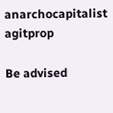anarchocapitalist agitprop

Be advised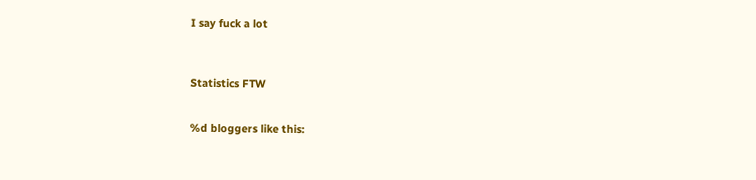I say fuck a lot



Statistics FTW


%d bloggers like this: